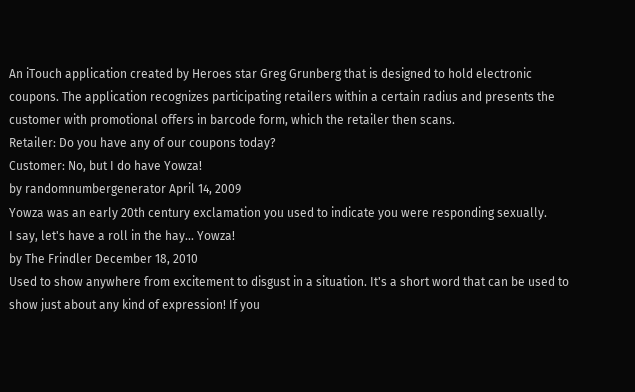An iTouch application created by Heroes star Greg Grunberg that is designed to hold electronic coupons. The application recognizes participating retailers within a certain radius and presents the customer with promotional offers in barcode form, which the retailer then scans.
Retailer: Do you have any of our coupons today?
Customer: No, but I do have Yowza!
by randomnumbergenerator April 14, 2009
Yowza was an early 20th century exclamation you used to indicate you were responding sexually.
I say, let's have a roll in the hay... Yowza!
by The Frindler December 18, 2010
Used to show anywhere from excitement to disgust in a situation. It's a short word that can be used to show just about any kind of expression! If you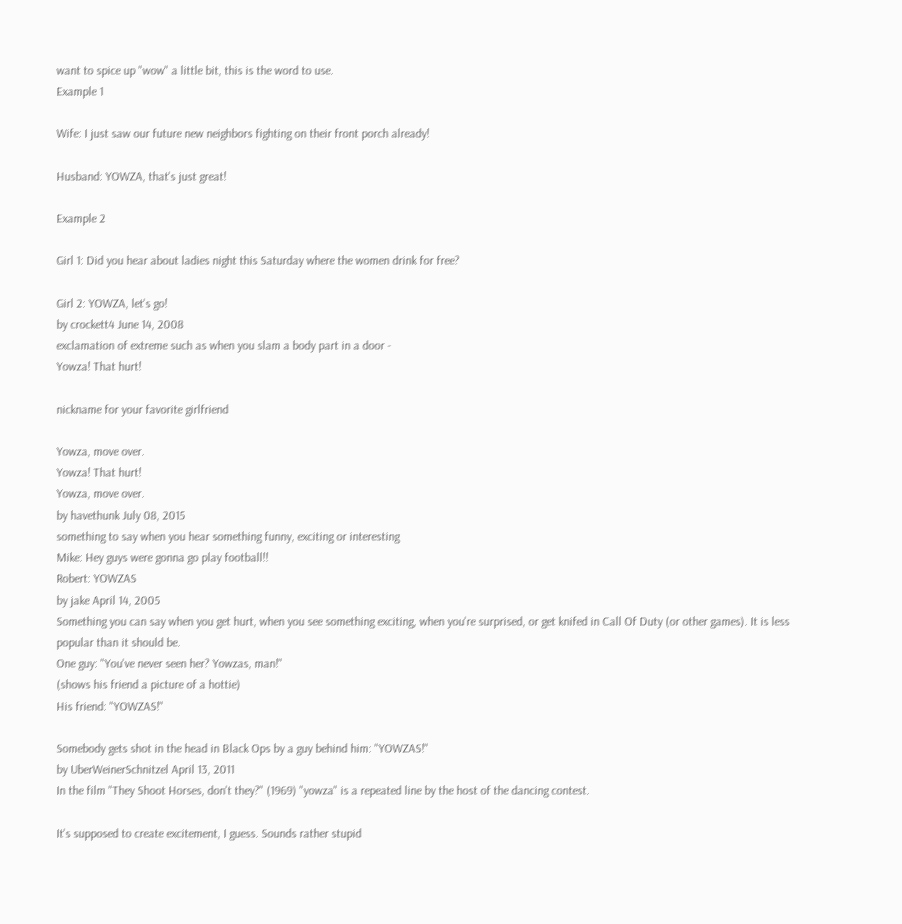want to spice up "wow" a little bit, this is the word to use.
Example 1

Wife: I just saw our future new neighbors fighting on their front porch already!

Husband: YOWZA, that's just great!

Example 2

Girl 1: Did you hear about ladies night this Saturday where the women drink for free?

Girl 2: YOWZA, let's go!
by crockett4 June 14, 2008
exclamation of extreme such as when you slam a body part in a door -
Yowza! That hurt!

nickname for your favorite girlfriend

Yowza, move over.
Yowza! That hurt!
Yowza, move over.
by havethunk July 08, 2015
something to say when you hear something funny, exciting or interesting
Mike: Hey guys were gonna go play football!!
Robert: YOWZAS
by jake April 14, 2005
Something you can say when you get hurt, when you see something exciting, when you're surprised, or get knifed in Call Of Duty (or other games). It is less popular than it should be.
One guy: "You've never seen her? Yowzas, man!"
(shows his friend a picture of a hottie)
His friend: "YOWZAS!"

Somebody gets shot in the head in Black Ops by a guy behind him: "YOWZAS!"
by UberWeinerSchnitzel April 13, 2011
In the film "They Shoot Horses, don't they?" (1969) "yowza" is a repeated line by the host of the dancing contest.

It's supposed to create excitement, I guess. Sounds rather stupid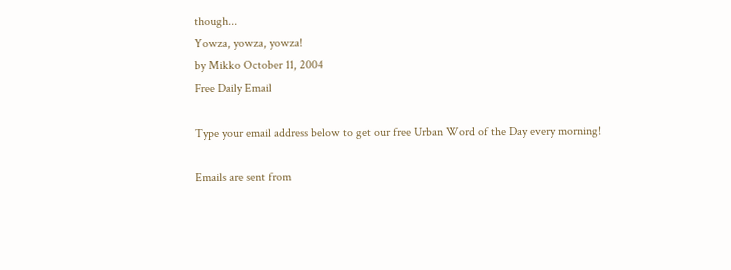though...
Yowza, yowza, yowza!
by Mikko October 11, 2004
Free Daily Email

Type your email address below to get our free Urban Word of the Day every morning!

Emails are sent from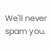We'll never spam you.